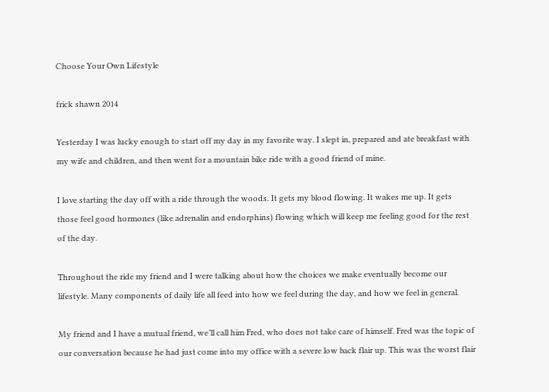Choose Your Own Lifestyle

frick shawn 2014

Yesterday I was lucky enough to start off my day in my favorite way. I slept in, prepared and ate breakfast with my wife and children, and then went for a mountain bike ride with a good friend of mine.

I love starting the day off with a ride through the woods. It gets my blood flowing. It wakes me up. It gets those feel good hormones (like adrenalin and endorphins) flowing which will keep me feeling good for the rest of the day.

Throughout the ride my friend and I were talking about how the choices we make eventually become our lifestyle. Many components of daily life all feed into how we feel during the day, and how we feel in general.

My friend and I have a mutual friend, we’ll call him Fred, who does not take care of himself. Fred was the topic of our conversation because he had just come into my office with a severe low back flair up. This was the worst flair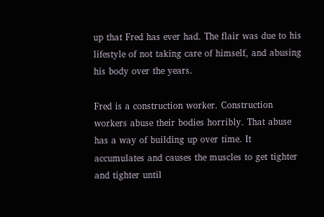up that Fred has ever had. The flair was due to his lifestyle of not taking care of himself, and abusing his body over the years.

Fred is a construction worker. Construction workers abuse their bodies horribly. That abuse has a way of building up over time. It accumulates and causes the muscles to get tighter and tighter until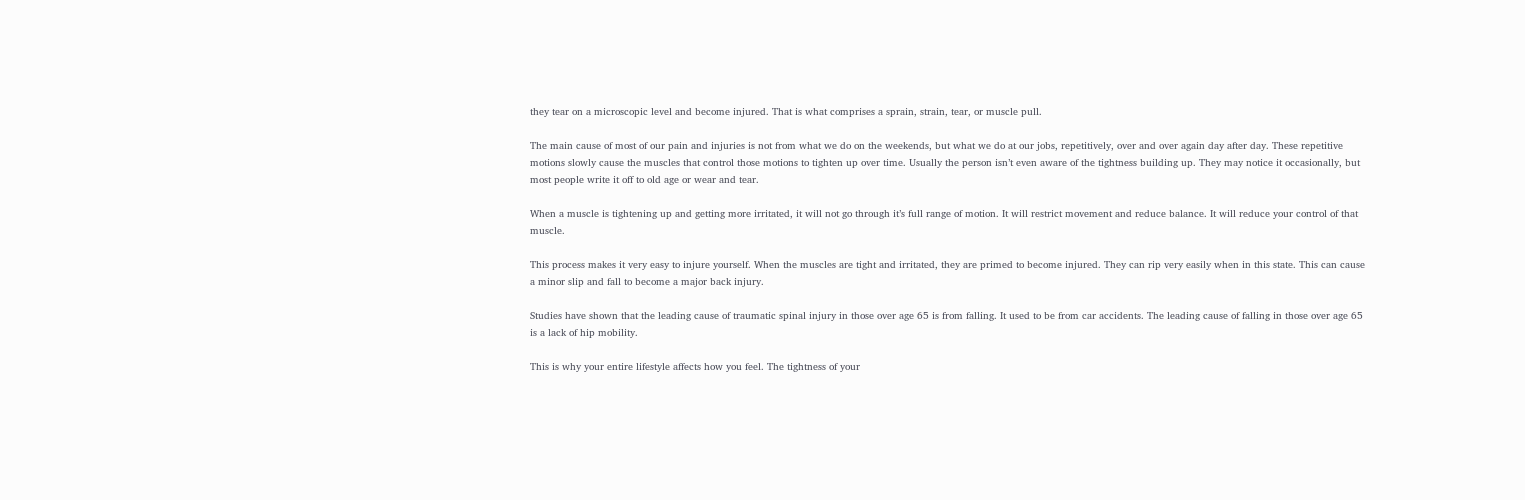they tear on a microscopic level and become injured. That is what comprises a sprain, strain, tear, or muscle pull.

The main cause of most of our pain and injuries is not from what we do on the weekends, but what we do at our jobs, repetitively, over and over again day after day. These repetitive motions slowly cause the muscles that control those motions to tighten up over time. Usually the person isn’t even aware of the tightness building up. They may notice it occasionally, but most people write it off to old age or wear and tear.

When a muscle is tightening up and getting more irritated, it will not go through it’s full range of motion. It will restrict movement and reduce balance. It will reduce your control of that muscle.

This process makes it very easy to injure yourself. When the muscles are tight and irritated, they are primed to become injured. They can rip very easily when in this state. This can cause a minor slip and fall to become a major back injury.

Studies have shown that the leading cause of traumatic spinal injury in those over age 65 is from falling. It used to be from car accidents. The leading cause of falling in those over age 65 is a lack of hip mobility.

This is why your entire lifestyle affects how you feel. The tightness of your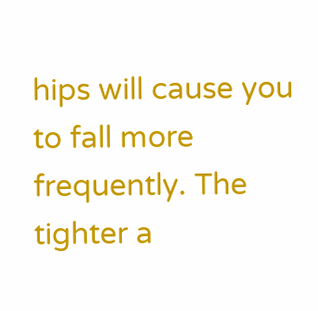hips will cause you to fall more frequently. The tighter a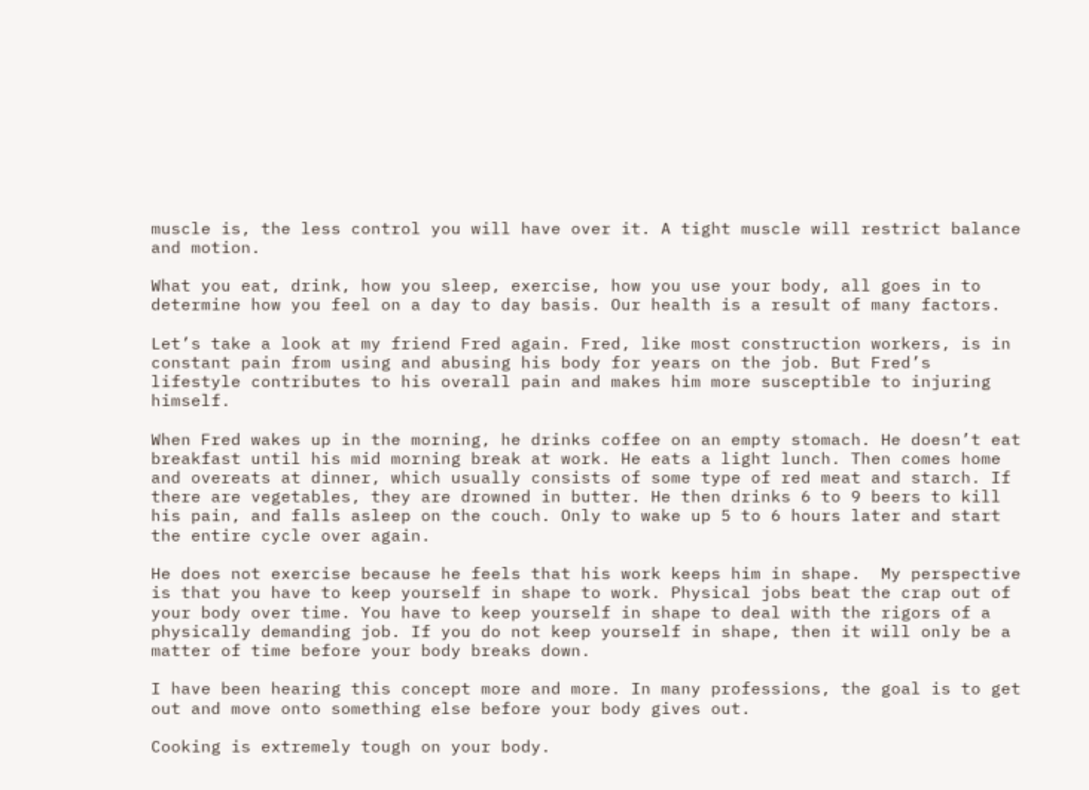muscle is, the less control you will have over it. A tight muscle will restrict balance and motion.

What you eat, drink, how you sleep, exercise, how you use your body, all goes in to determine how you feel on a day to day basis. Our health is a result of many factors.

Let’s take a look at my friend Fred again. Fred, like most construction workers, is in constant pain from using and abusing his body for years on the job. But Fred’s lifestyle contributes to his overall pain and makes him more susceptible to injuring himself.

When Fred wakes up in the morning, he drinks coffee on an empty stomach. He doesn’t eat breakfast until his mid morning break at work. He eats a light lunch. Then comes home and overeats at dinner, which usually consists of some type of red meat and starch. If there are vegetables, they are drowned in butter. He then drinks 6 to 9 beers to kill his pain, and falls asleep on the couch. Only to wake up 5 to 6 hours later and start the entire cycle over again.

He does not exercise because he feels that his work keeps him in shape.  My perspective is that you have to keep yourself in shape to work. Physical jobs beat the crap out of your body over time. You have to keep yourself in shape to deal with the rigors of a physically demanding job. If you do not keep yourself in shape, then it will only be a matter of time before your body breaks down.

I have been hearing this concept more and more. In many professions, the goal is to get out and move onto something else before your body gives out.

Cooking is extremely tough on your body.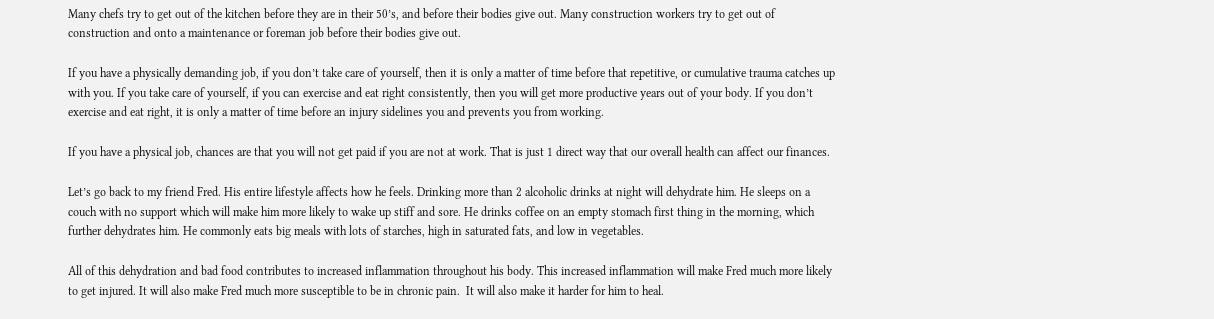Many chefs try to get out of the kitchen before they are in their 50’s, and before their bodies give out. Many construction workers try to get out of construction and onto a maintenance or foreman job before their bodies give out.

If you have a physically demanding job, if you don’t take care of yourself, then it is only a matter of time before that repetitive, or cumulative trauma catches up with you. If you take care of yourself, if you can exercise and eat right consistently, then you will get more productive years out of your body. If you don’t exercise and eat right, it is only a matter of time before an injury sidelines you and prevents you from working.

If you have a physical job, chances are that you will not get paid if you are not at work. That is just 1 direct way that our overall health can affect our finances.

Let’s go back to my friend Fred. His entire lifestyle affects how he feels. Drinking more than 2 alcoholic drinks at night will dehydrate him. He sleeps on a couch with no support which will make him more likely to wake up stiff and sore. He drinks coffee on an empty stomach first thing in the morning, which further dehydrates him. He commonly eats big meals with lots of starches, high in saturated fats, and low in vegetables.

All of this dehydration and bad food contributes to increased inflammation throughout his body. This increased inflammation will make Fred much more likely to get injured. It will also make Fred much more susceptible to be in chronic pain.  It will also make it harder for him to heal.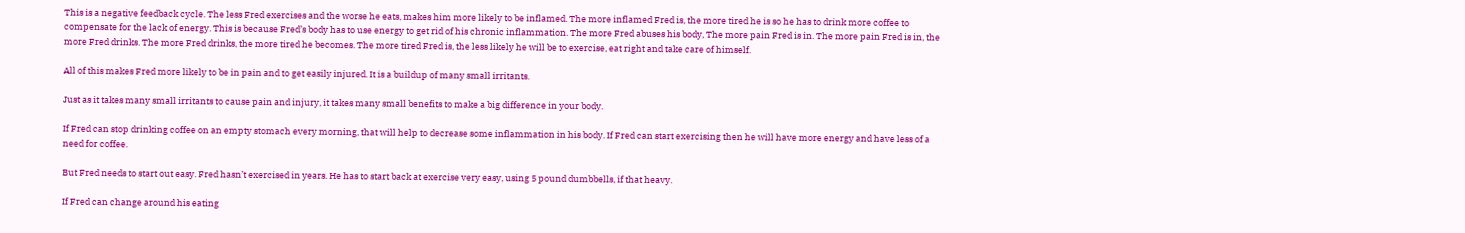This is a negative feedback cycle. The less Fred exercises and the worse he eats, makes him more likely to be inflamed. The more inflamed Fred is, the more tired he is so he has to drink more coffee to compensate for the lack of energy. This is because Fred’s body has to use energy to get rid of his chronic inflammation. The more Fred abuses his body, The more pain Fred is in. The more pain Fred is in, the more Fred drinks. The more Fred drinks, the more tired he becomes. The more tired Fred is, the less likely he will be to exercise, eat right and take care of himself.

All of this makes Fred more likely to be in pain and to get easily injured. It is a buildup of many small irritants.

Just as it takes many small irritants to cause pain and injury, it takes many small benefits to make a big difference in your body.

If Fred can stop drinking coffee on an empty stomach every morning, that will help to decrease some inflammation in his body. If Fred can start exercising then he will have more energy and have less of a need for coffee.

But Fred needs to start out easy. Fred hasn’t exercised in years. He has to start back at exercise very easy, using 5 pound dumbbells, if that heavy.

If Fred can change around his eating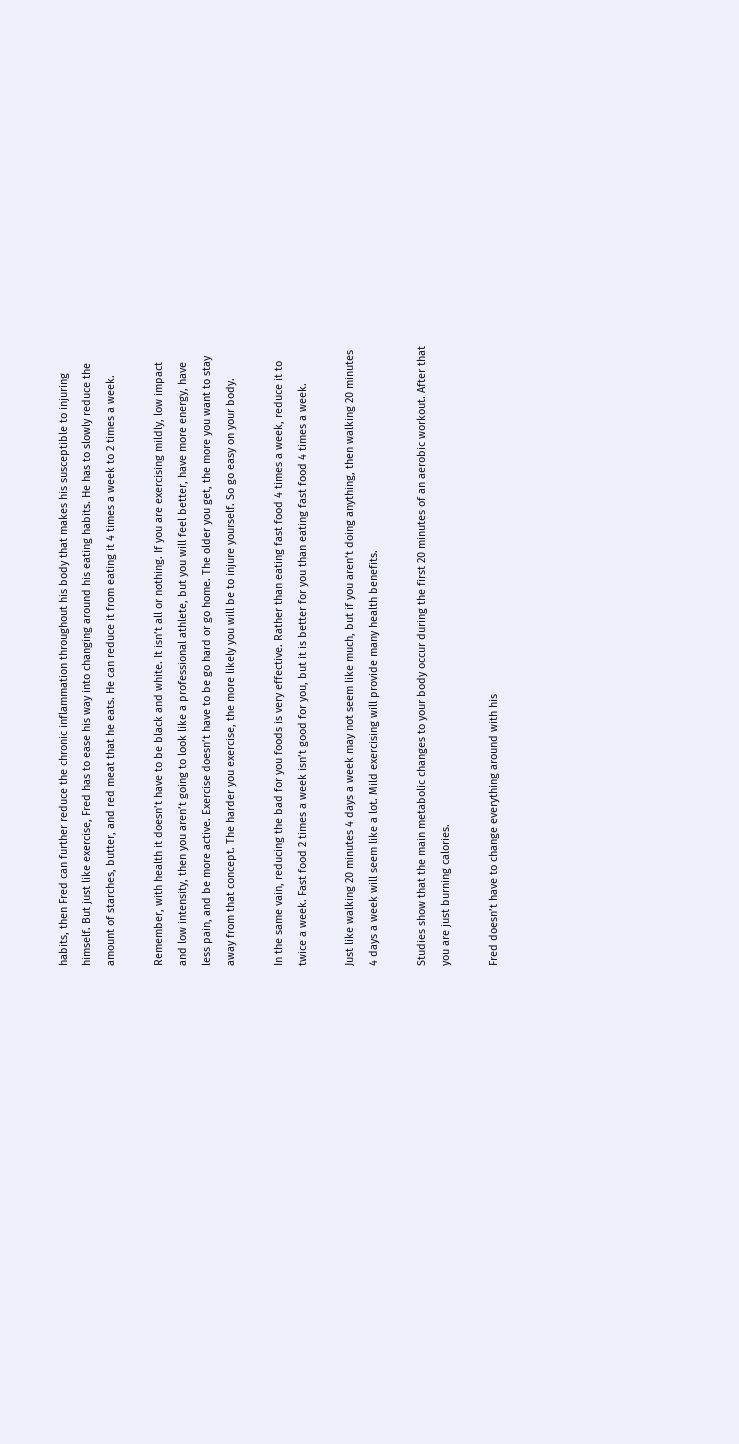habits, then Fred can further reduce the chronic inflammation throughout his body that makes his susceptible to injuring himself. But just like exercise, Fred has to ease his way into changing around his eating habits. He has to slowly reduce the amount of starches, butter, and red meat that he eats. He can reduce it from eating it 4 times a week to 2 times a week.

Remember, with health it doesn’t have to be black and white. It isn’t all or nothing. If you are exercising mildly, low impact and low intensity, then you aren’t going to look like a professional athlete, but you will feel better, have more energy, have less pain, and be more active. Exercise doesn’t have to be go hard or go home. The older you get, the more you want to stay away from that concept. The harder you exercise, the more likely you will be to injure yourself. So go easy on your body.

In the same vain, reducing the bad for you foods is very effective. Rather than eating fast food 4 times a week, reduce it to twice a week. Fast food 2 times a week isn’t good for you, but it is better for you than eating fast food 4 times a week.

Just like walking 20 minutes 4 days a week may not seem like much, but if you aren’t doing anything, then walking 20 minutes 4 days a week will seem like a lot. Mild exercising will provide many health benefits.

Studies show that the main metabolic changes to your body occur during the first 20 minutes of an aerobic workout. After that you are just burning calories.

Fred doesn’t have to change everything around with his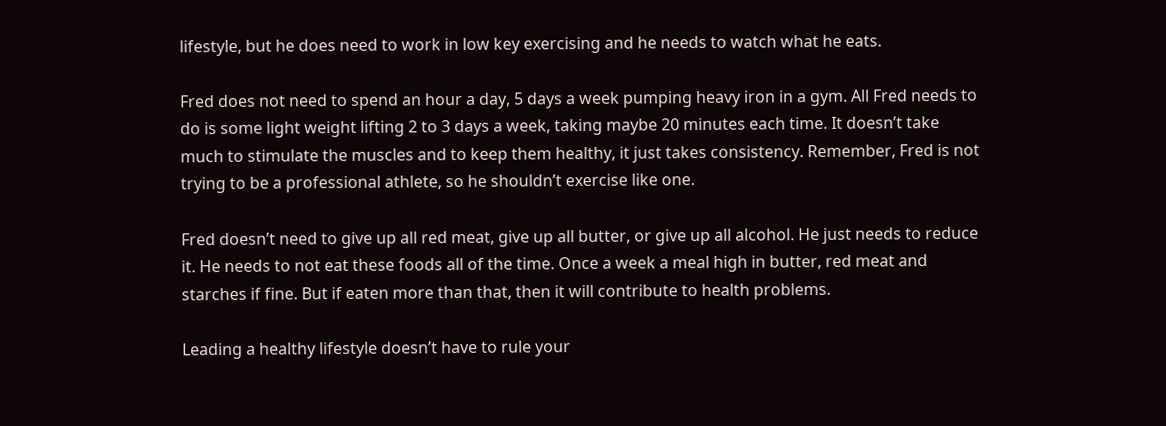lifestyle, but he does need to work in low key exercising and he needs to watch what he eats.

Fred does not need to spend an hour a day, 5 days a week pumping heavy iron in a gym. All Fred needs to do is some light weight lifting 2 to 3 days a week, taking maybe 20 minutes each time. It doesn’t take much to stimulate the muscles and to keep them healthy, it just takes consistency. Remember, Fred is not trying to be a professional athlete, so he shouldn’t exercise like one.

Fred doesn’t need to give up all red meat, give up all butter, or give up all alcohol. He just needs to reduce it. He needs to not eat these foods all of the time. Once a week a meal high in butter, red meat and starches if fine. But if eaten more than that, then it will contribute to health problems.

Leading a healthy lifestyle doesn’t have to rule your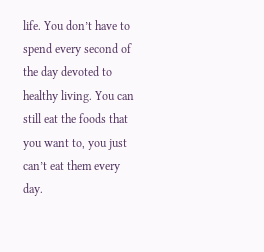life. You don’t have to spend every second of the day devoted to healthy living. You can still eat the foods that you want to, you just can’t eat them every day.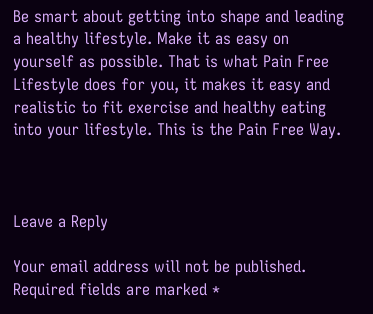Be smart about getting into shape and leading a healthy lifestyle. Make it as easy on yourself as possible. That is what Pain Free Lifestyle does for you, it makes it easy and realistic to fit exercise and healthy eating into your lifestyle. This is the Pain Free Way.



Leave a Reply

Your email address will not be published. Required fields are marked *